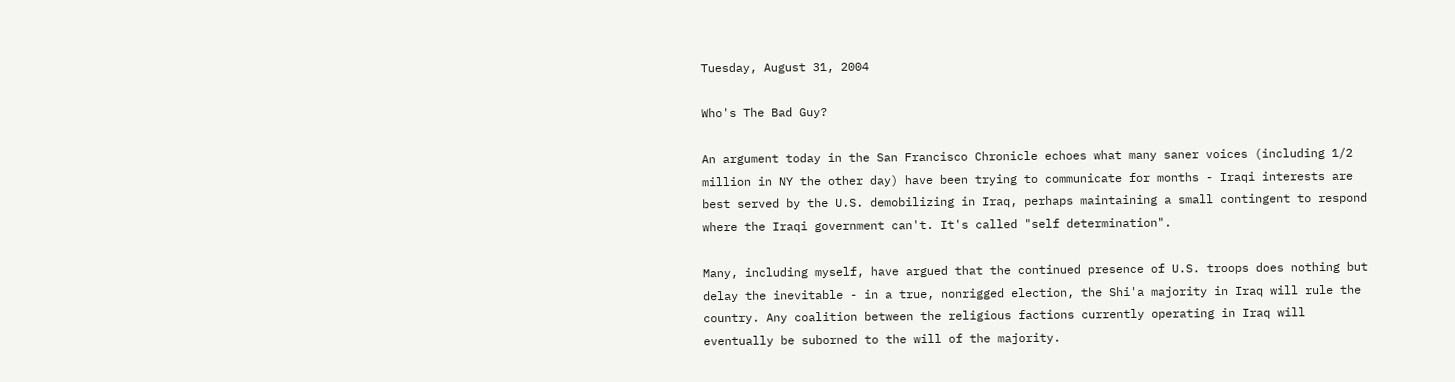Tuesday, August 31, 2004

Who's The Bad Guy?

An argument today in the San Francisco Chronicle echoes what many saner voices (including 1/2 million in NY the other day) have been trying to communicate for months - Iraqi interests are best served by the U.S. demobilizing in Iraq, perhaps maintaining a small contingent to respond where the Iraqi government can't. It's called "self determination".

Many, including myself, have argued that the continued presence of U.S. troops does nothing but delay the inevitable - in a true, nonrigged election, the Shi'a majority in Iraq will rule the country. Any coalition between the religious factions currently operating in Iraq will eventually be suborned to the will of the majority.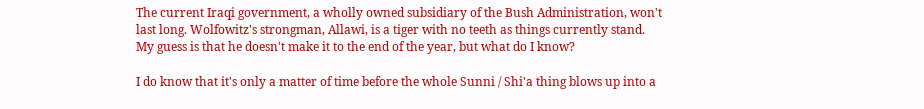The current Iraqi government, a wholly owned subsidiary of the Bush Administration, won't last long. Wolfowitz's strongman, Allawi, is a tiger with no teeth as things currently stand. My guess is that he doesn't make it to the end of the year, but what do I know?

I do know that it's only a matter of time before the whole Sunni / Shi'a thing blows up into a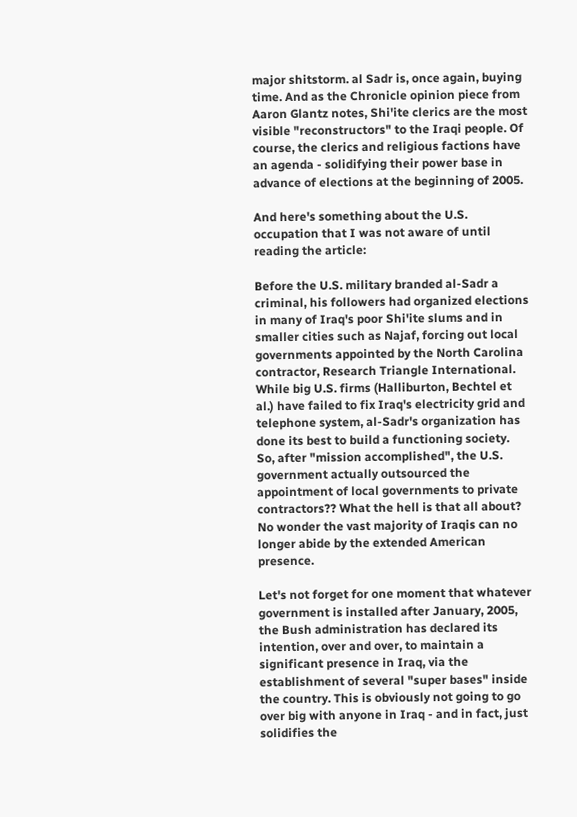major shitstorm. al Sadr is, once again, buying time. And as the Chronicle opinion piece from Aaron Glantz notes, Shi'ite clerics are the most visible "reconstructors" to the Iraqi people. Of course, the clerics and religious factions have an agenda - solidifying their power base in advance of elections at the beginning of 2005.

And here's something about the U.S. occupation that I was not aware of until reading the article:

Before the U.S. military branded al-Sadr a criminal, his followers had organized elections in many of Iraq's poor Shi'ite slums and in smaller cities such as Najaf, forcing out local governments appointed by the North Carolina contractor, Research Triangle International. While big U.S. firms (Halliburton, Bechtel et al.) have failed to fix Iraq's electricity grid and telephone system, al-Sadr's organization has done its best to build a functioning society.
So, after "mission accomplished", the U.S. government actually outsourced the appointment of local governments to private contractors?? What the hell is that all about? No wonder the vast majority of Iraqis can no longer abide by the extended American presence.

Let's not forget for one moment that whatever government is installed after January, 2005, the Bush administration has declared its intention, over and over, to maintain a significant presence in Iraq, via the establishment of several "super bases" inside the country. This is obviously not going to go over big with anyone in Iraq - and in fact, just solidifies the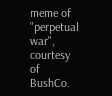meme of "perpetual war", courtesy of BushCo.